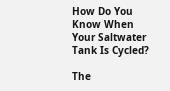How Do You Know When Your Saltwater Tank Is Cycled?

The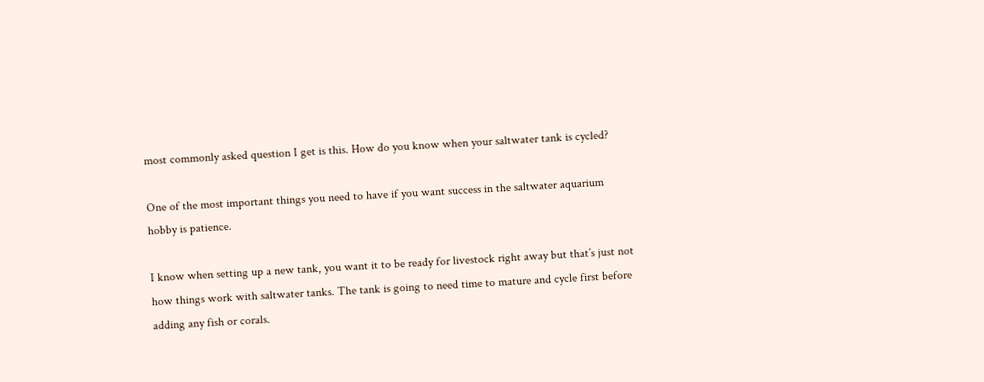most commonly asked question I get is this. How do you know when your saltwater tank is cycled?

One of the most important things you need to have if you want success in the saltwater aquarium hobby is patience.

I know when setting up a new tank, you want it to be ready for livestock right away but that’s just not how things work with saltwater tanks. The tank is going to need time to mature and cycle first before adding any fish or corals.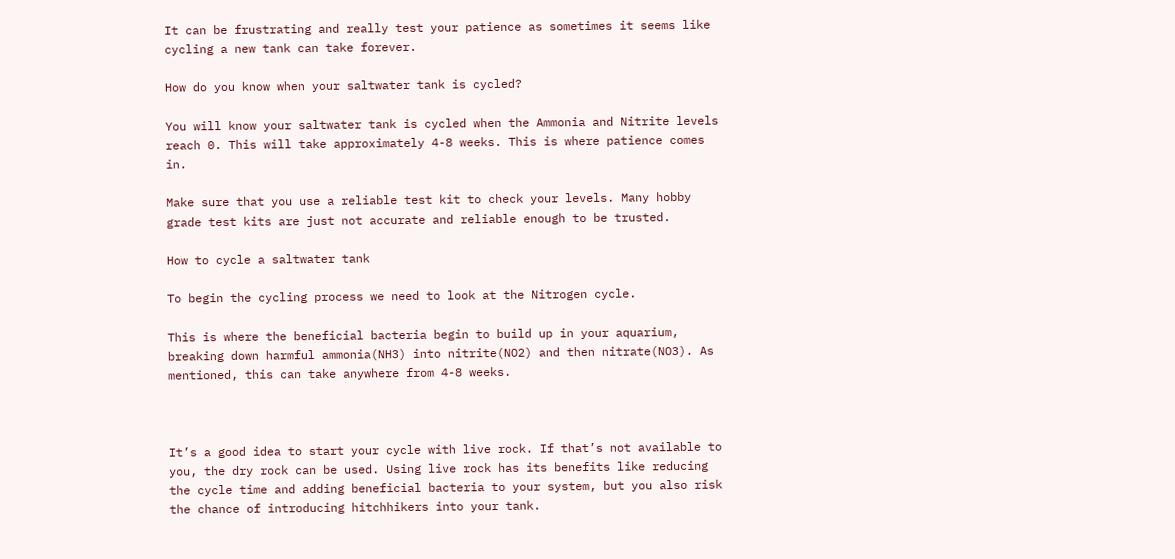It can be frustrating and really test your patience as sometimes it seems like cycling a new tank can take forever.

How do you know when your saltwater tank is cycled?

You will know your saltwater tank is cycled when the Ammonia and Nitrite levels reach 0. This will take approximately 4-8 weeks. This is where patience comes in.

Make sure that you use a reliable test kit to check your levels. Many hobby grade test kits are just not accurate and reliable enough to be trusted.

How to cycle a saltwater tank

To begin the cycling process we need to look at the Nitrogen cycle.

This is where the beneficial bacteria begin to build up in your aquarium, breaking down harmful ammonia(NH3) into nitrite(NO2) and then nitrate(NO3). As mentioned, this can take anywhere from 4-8 weeks.



It’s a good idea to start your cycle with live rock. If that’s not available to you, the dry rock can be used. Using live rock has its benefits like reducing the cycle time and adding beneficial bacteria to your system, but you also risk the chance of introducing hitchhikers into your tank.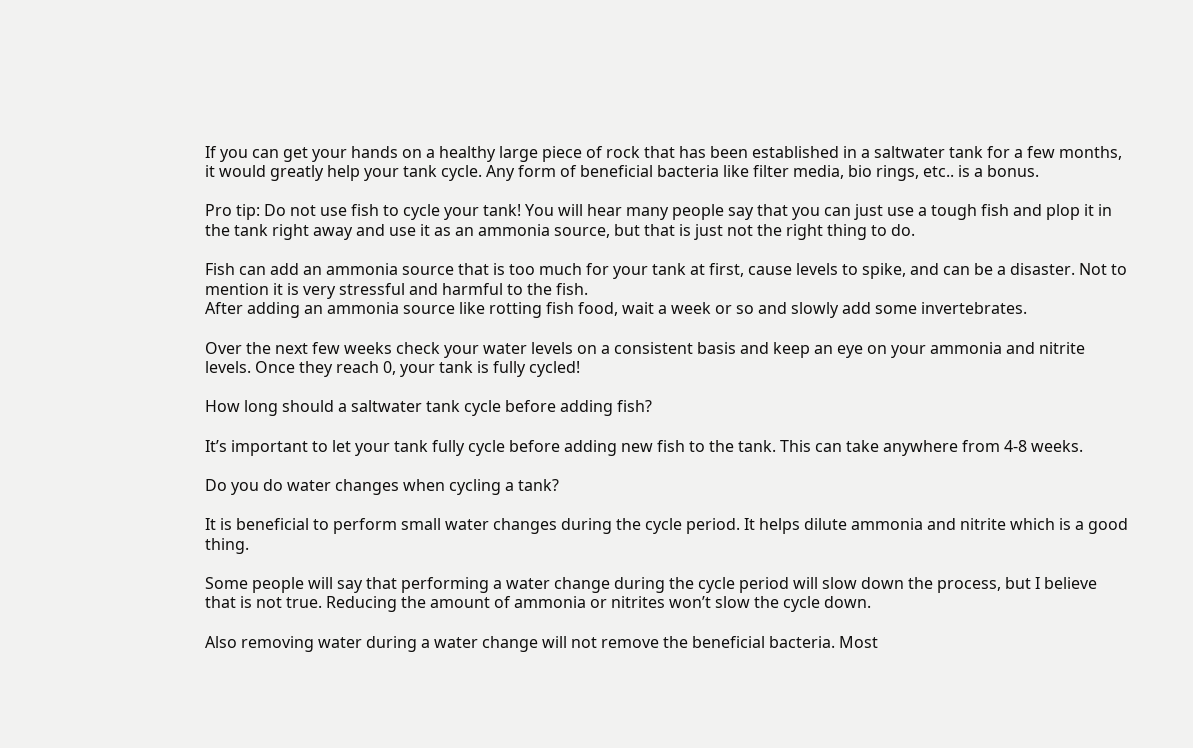If you can get your hands on a healthy large piece of rock that has been established in a saltwater tank for a few months, it would greatly help your tank cycle. Any form of beneficial bacteria like filter media, bio rings, etc.. is a bonus.

Pro tip: Do not use fish to cycle your tank! You will hear many people say that you can just use a tough fish and plop it in the tank right away and use it as an ammonia source, but that is just not the right thing to do.

Fish can add an ammonia source that is too much for your tank at first, cause levels to spike, and can be a disaster. Not to mention it is very stressful and harmful to the fish.
After adding an ammonia source like rotting fish food, wait a week or so and slowly add some invertebrates.

Over the next few weeks check your water levels on a consistent basis and keep an eye on your ammonia and nitrite levels. Once they reach 0, your tank is fully cycled!

How long should a saltwater tank cycle before adding fish?

It’s important to let your tank fully cycle before adding new fish to the tank. This can take anywhere from 4-8 weeks.

Do you do water changes when cycling a tank?

It is beneficial to perform small water changes during the cycle period. It helps dilute ammonia and nitrite which is a good thing.

Some people will say that performing a water change during the cycle period will slow down the process, but I believe that is not true. Reducing the amount of ammonia or nitrites won’t slow the cycle down.

Also removing water during a water change will not remove the beneficial bacteria. Most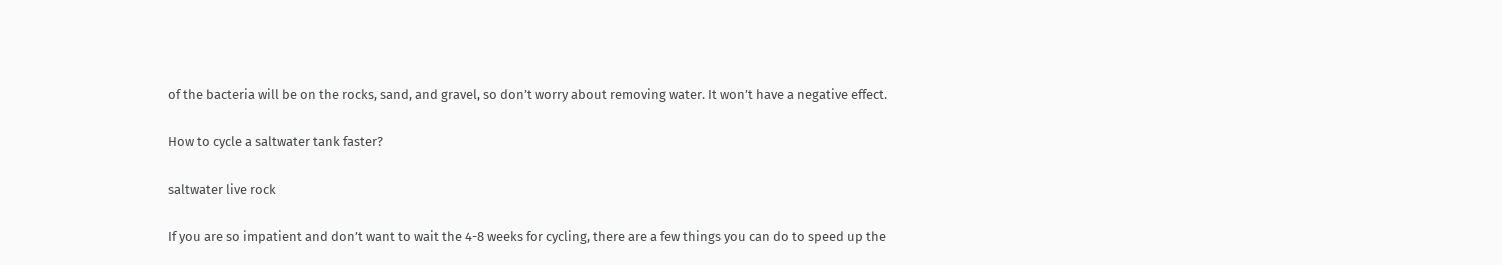of the bacteria will be on the rocks, sand, and gravel, so don’t worry about removing water. It won’t have a negative effect.

How to cycle a saltwater tank faster?

saltwater live rock

If you are so impatient and don’t want to wait the 4-8 weeks for cycling, there are a few things you can do to speed up the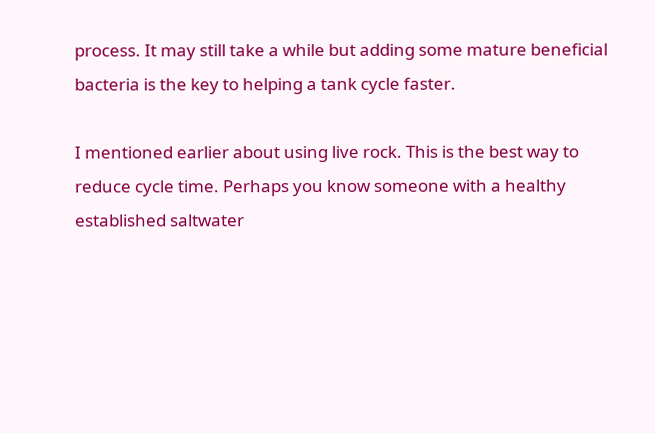process. It may still take a while but adding some mature beneficial bacteria is the key to helping a tank cycle faster.

I mentioned earlier about using live rock. This is the best way to reduce cycle time. Perhaps you know someone with a healthy established saltwater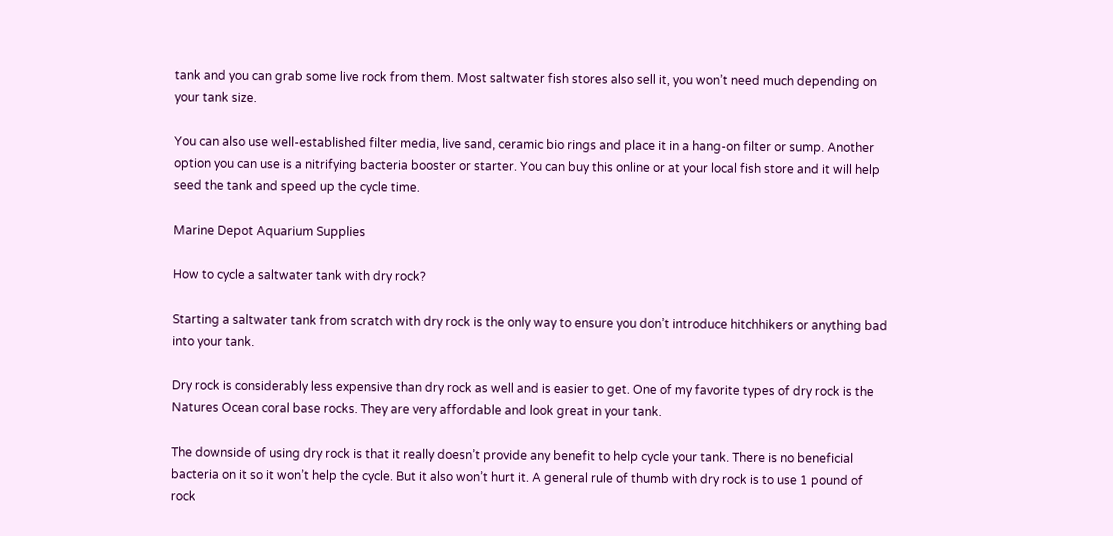tank and you can grab some live rock from them. Most saltwater fish stores also sell it, you won’t need much depending on your tank size.

You can also use well-established filter media, live sand, ceramic bio rings and place it in a hang-on filter or sump. Another option you can use is a nitrifying bacteria booster or starter. You can buy this online or at your local fish store and it will help seed the tank and speed up the cycle time.

Marine Depot Aquarium Supplies

How to cycle a saltwater tank with dry rock?

Starting a saltwater tank from scratch with dry rock is the only way to ensure you don’t introduce hitchhikers or anything bad into your tank.

Dry rock is considerably less expensive than dry rock as well and is easier to get. One of my favorite types of dry rock is the Natures Ocean coral base rocks. They are very affordable and look great in your tank.

The downside of using dry rock is that it really doesn’t provide any benefit to help cycle your tank. There is no beneficial bacteria on it so it won’t help the cycle. But it also won’t hurt it. A general rule of thumb with dry rock is to use 1 pound of rock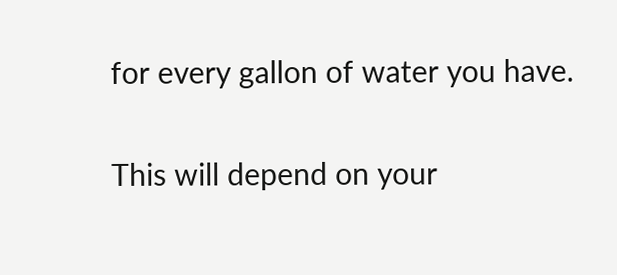for every gallon of water you have.

This will depend on your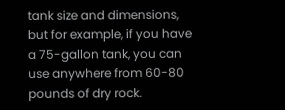tank size and dimensions, but for example, if you have a 75-gallon tank, you can use anywhere from 60-80 pounds of dry rock.